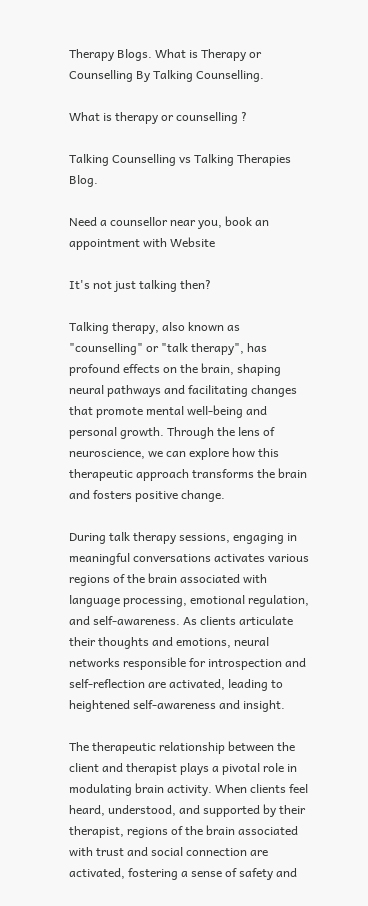Therapy Blogs. What is Therapy or Counselling By Talking Counselling.

What is therapy or counselling ?

Talking Counselling vs Talking Therapies Blog.

Need a counsellor near you, book an appointment with Website

It's not just talking then?

Talking therapy, also known as "counselling" or "talk therapy", has profound effects on the brain, shaping neural pathways and facilitating changes that promote mental well-being and personal growth. Through the lens of neuroscience, we can explore how this therapeutic approach transforms the brain and fosters positive change.

During talk therapy sessions, engaging in meaningful conversations activates various regions of the brain associated with language processing, emotional regulation, and self-awareness. As clients articulate their thoughts and emotions, neural networks responsible for introspection and self-reflection are activated, leading to heightened self-awareness and insight.

The therapeutic relationship between the client and therapist plays a pivotal role in modulating brain activity. When clients feel heard, understood, and supported by their therapist, regions of the brain associated with trust and social connection are activated, fostering a sense of safety and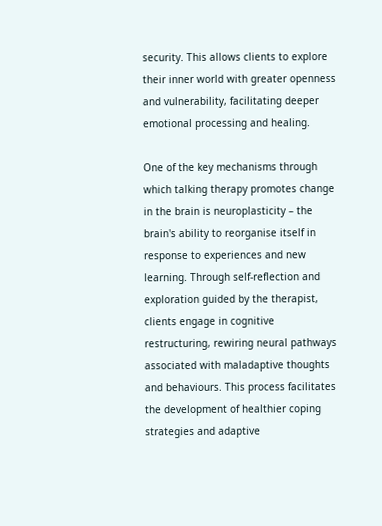security. This allows clients to explore their inner world with greater openness and vulnerability, facilitating deeper emotional processing and healing.

One of the key mechanisms through which talking therapy promotes change in the brain is neuroplasticity – the brain's ability to reorganise itself in response to experiences and new learning. Through self-reflection and exploration guided by the therapist, clients engage in cognitive restructuring, rewiring neural pathways associated with maladaptive thoughts and behaviours. This process facilitates the development of healthier coping strategies and adaptive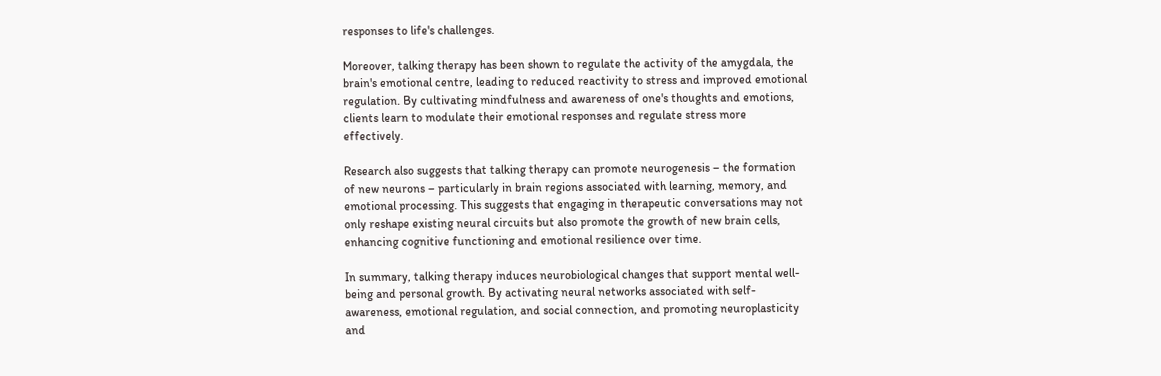responses to life's challenges.

Moreover, talking therapy has been shown to regulate the activity of the amygdala, the brain's emotional centre, leading to reduced reactivity to stress and improved emotional regulation. By cultivating mindfulness and awareness of one's thoughts and emotions, clients learn to modulate their emotional responses and regulate stress more effectively.

Research also suggests that talking therapy can promote neurogenesis – the formation of new neurons – particularly in brain regions associated with learning, memory, and emotional processing. This suggests that engaging in therapeutic conversations may not only reshape existing neural circuits but also promote the growth of new brain cells, enhancing cognitive functioning and emotional resilience over time.

In summary, talking therapy induces neurobiological changes that support mental well-being and personal growth. By activating neural networks associated with self-awareness, emotional regulation, and social connection, and promoting neuroplasticity and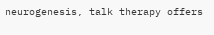neurogenesis, talk therapy offers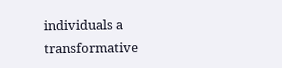individuals a transformative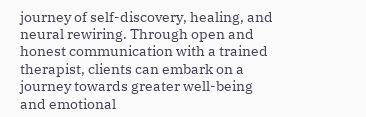journey of self-discovery, healing, and neural rewiring. Through open and honest communication with a trained therapist, clients can embark on a journey towards greater well-being and emotional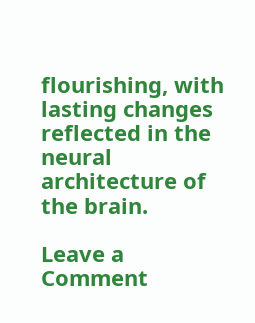flourishing, with lasting changes reflected in the neural architecture of the brain.

Leave a Comment